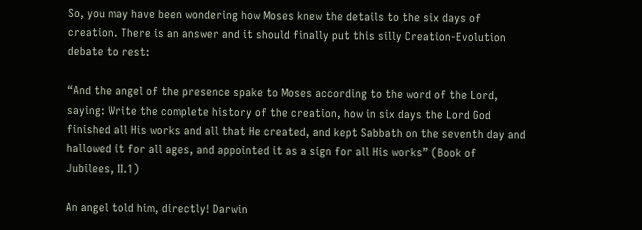So, you may have been wondering how Moses knew the details to the six days of creation. There is an answer and it should finally put this silly Creation-Evolution debate to rest:

“And the angel of the presence spake to Moses according to the word of the Lord, saying: Write the complete history of the creation, how in six days the Lord God finished all His works and all that He created, and kept Sabbath on the seventh day and hallowed it for all ages, and appointed it as a sign for all His works” (Book of Jubilees, II.1)

An angel told him, directly! Darwin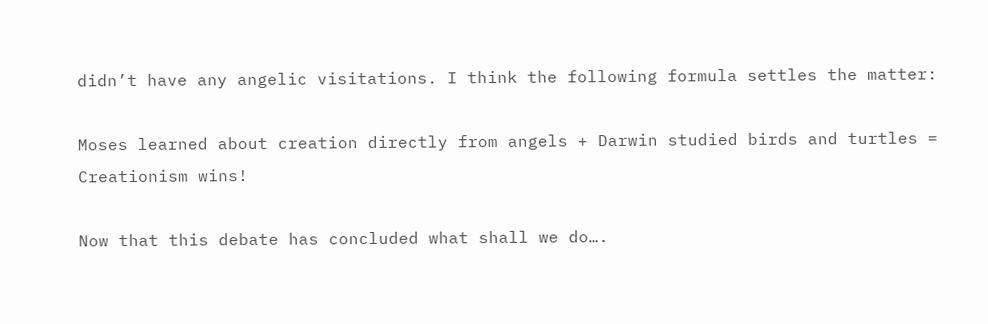didn’t have any angelic visitations. I think the following formula settles the matter:

Moses learned about creation directly from angels + Darwin studied birds and turtles = Creationism wins!

Now that this debate has concluded what shall we do….